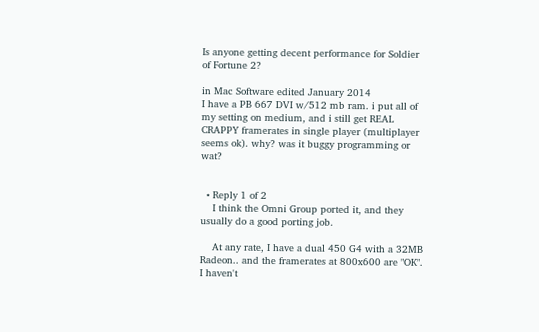Is anyone getting decent performance for Soldier of Fortune 2?

in Mac Software edited January 2014
I have a PB 667 DVI w/512 mb ram. i put all of my setting on medium, and i still get REAL CRAPPY framerates in single player (multiplayer seems ok). why? was it buggy programming or wat?


  • Reply 1 of 2
    I think the Omni Group ported it, and they usually do a good porting job.

    At any rate, I have a dual 450 G4 with a 32MB Radeon.. and the framerates at 800x600 are "OK". I haven't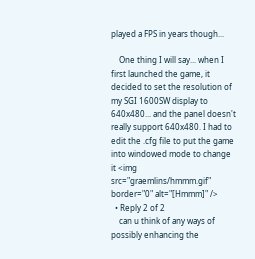played a FPS in years though...

    One thing I will say... when I first launched the game, it decided to set the resolution of my SGI 1600SW display to 640x480... and the panel doesn't really support 640x480. I had to edit the .cfg file to put the game into windowed mode to change it <img src="graemlins/hmmm.gif" border="0" alt="[Hmmm]" />
  • Reply 2 of 2
    can u think of any ways of possibly enhancing the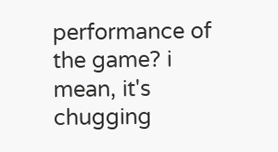performance of the game? i mean, it's chugging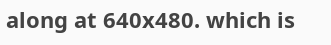along at 640x480. which is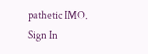pathetic IMO.
Sign In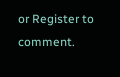or Register to comment.